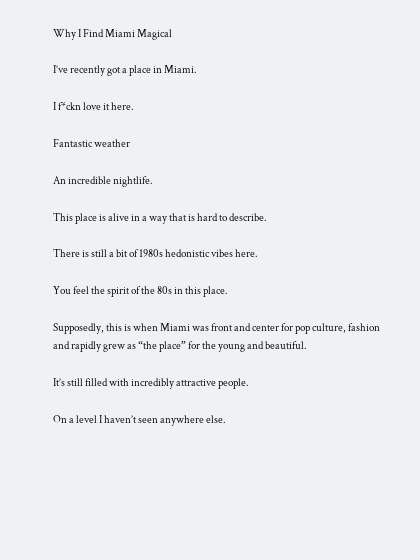Why I Find Miami Magical

I’ve recently got a place in Miami.

I f*ckn love it here.

Fantastic weather

An incredible nightlife.

This place is alive in a way that is hard to describe.

There is still a bit of 1980s hedonistic vibes here.

You feel the spirit of the 80s in this place.

Supposedly, this is when Miami was front and center for pop culture, fashion and rapidly grew as “the place” for the young and beautiful.

It’s still filled with incredibly attractive people.

On a level I haven’t seen anywhere else.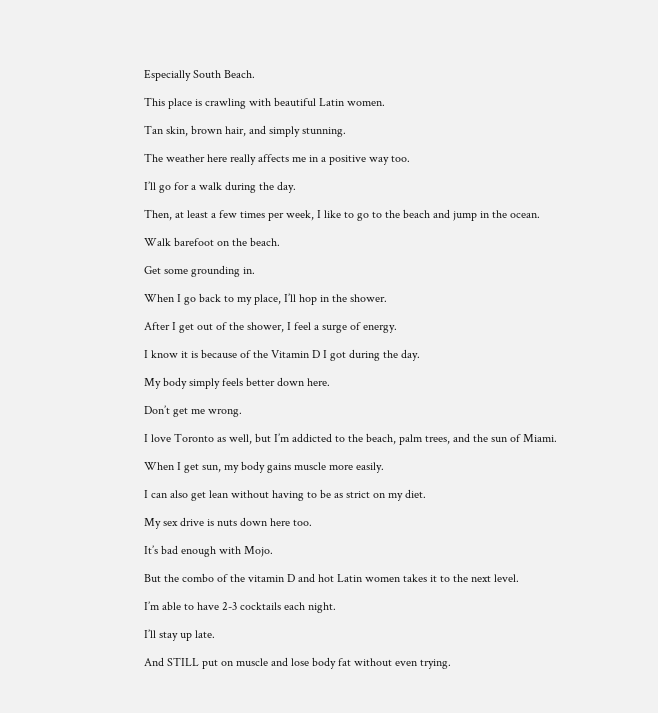Especially South Beach.

This place is crawling with beautiful Latin women.

Tan skin, brown hair, and simply stunning.

The weather here really affects me in a positive way too.

I’ll go for a walk during the day.

Then, at least a few times per week, I like to go to the beach and jump in the ocean.

Walk barefoot on the beach.

Get some grounding in.

When I go back to my place, I’ll hop in the shower.

After I get out of the shower, I feel a surge of energy.

I know it is because of the Vitamin D I got during the day.

My body simply feels better down here.

Don’t get me wrong.

I love Toronto as well, but I’m addicted to the beach, palm trees, and the sun of Miami.

When I get sun, my body gains muscle more easily.

I can also get lean without having to be as strict on my diet.

My sex drive is nuts down here too.

It’s bad enough with Mojo.

But the combo of the vitamin D and hot Latin women takes it to the next level.

I’m able to have 2-3 cocktails each night.

I’ll stay up late.

And STILL put on muscle and lose body fat without even trying.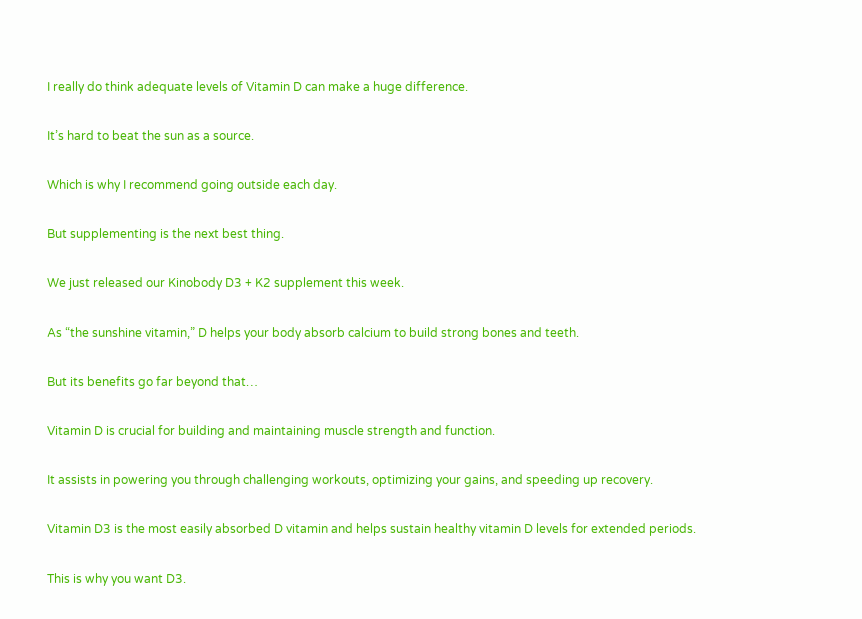I really do think adequate levels of Vitamin D can make a huge difference.

It’s hard to beat the sun as a source.

Which is why I recommend going outside each day.

But supplementing is the next best thing.

We just released our Kinobody D3 + K2 supplement this week.

As “the sunshine vitamin,” D helps your body absorb calcium to build strong bones and teeth.

But its benefits go far beyond that…

Vitamin D is crucial for building and maintaining muscle strength and function.

It assists in powering you through challenging workouts, optimizing your gains, and speeding up recovery.

Vitamin D3 is the most easily absorbed D vitamin and helps sustain healthy vitamin D levels for extended periods.

This is why you want D3.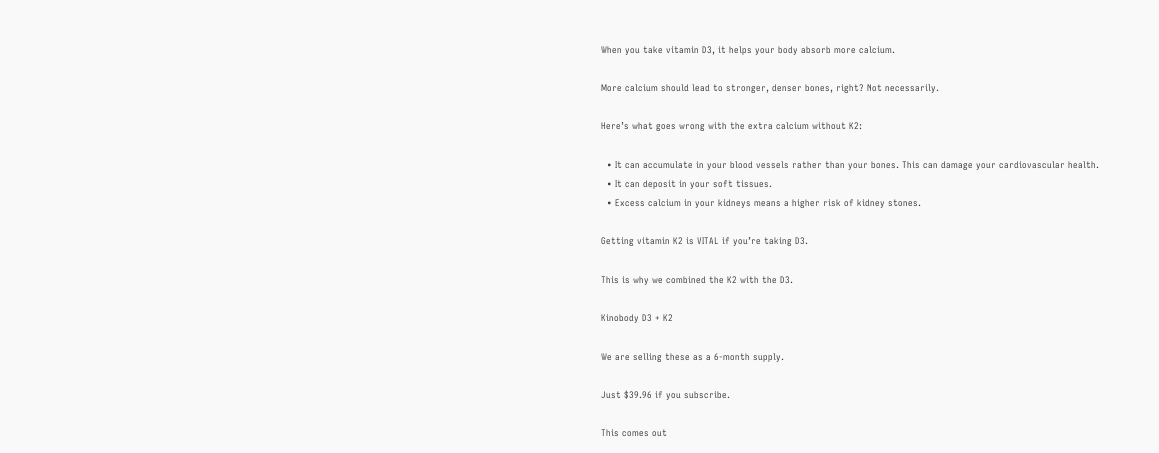When you take vitamin D3, it helps your body absorb more calcium.

More calcium should lead to stronger, denser bones, right? Not necessarily.

Here’s what goes wrong with the extra calcium without K2:

  • It can accumulate in your blood vessels rather than your bones. This can damage your cardiovascular health.
  • It can deposit in your soft tissues.
  • Excess calcium in your kidneys means a higher risk of kidney stones.

Getting vitamin K2 is VITAL if you’re taking D3.

This is why we combined the K2 with the D3.

Kinobody D3 + K2

We are selling these as a 6-month supply.

Just $39.96 if you subscribe.

This comes out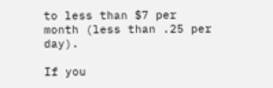to less than $7 per month (less than .25 per day).

If you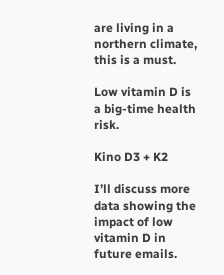are living in a northern climate, this is a must.

Low vitamin D is a big-time health risk.

Kino D3 + K2

I’ll discuss more data showing the impact of low vitamin D in future emails.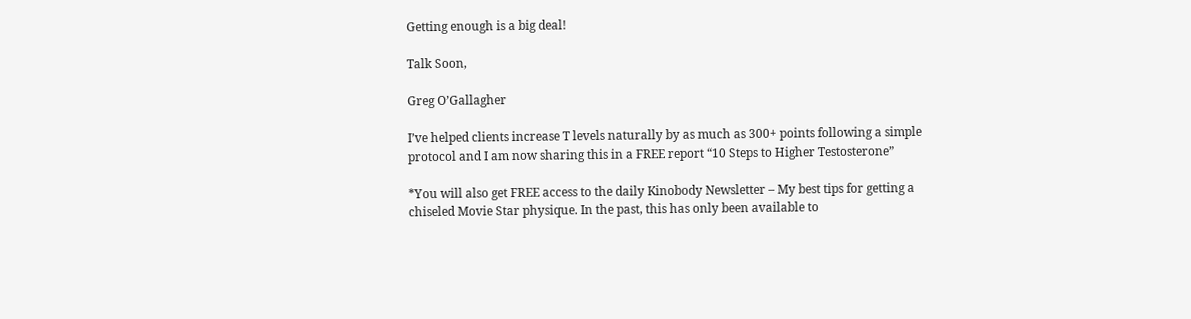Getting enough is a big deal!

Talk Soon,

Greg O’Gallagher

I’ve helped clients increase T levels naturally by as much as 300+ points following a simple protocol and I am now sharing this in a FREE report “10 Steps to Higher Testosterone”

*You will also get FREE access to the daily Kinobody Newsletter – My best tips for getting a chiseled Movie Star physique. In the past, this has only been available to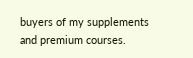buyers of my supplements and premium courses.